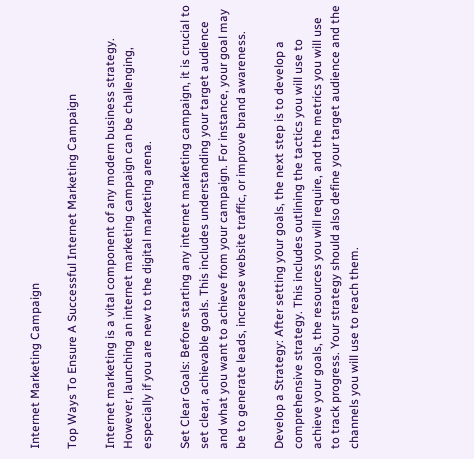Internet Marketing Campaign

Top Ways To Ensure A Successful Internet Marketing Campaign

Internet marketing is a vital component of any modern business strategy. However, launching an internet marketing campaign can be challenging, especially if you are new to the digital marketing arena.

Set Clear Goals: Before starting any internet marketing campaign, it is crucial to set clear, achievable goals. This includes understanding your target audience and what you want to achieve from your campaign. For instance, your goal may be to generate leads, increase website traffic, or improve brand awareness.

Develop a Strategy: After setting your goals, the next step is to develop a comprehensive strategy. This includes outlining the tactics you will use to achieve your goals, the resources you will require, and the metrics you will use to track progress. Your strategy should also define your target audience and the channels you will use to reach them.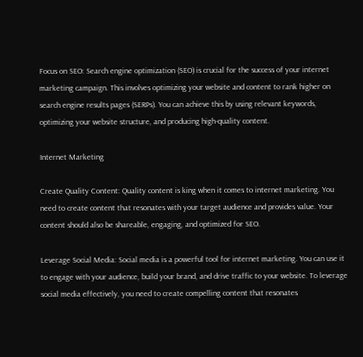Focus on SEO: Search engine optimization (SEO) is crucial for the success of your internet marketing campaign. This involves optimizing your website and content to rank higher on search engine results pages (SERPs). You can achieve this by using relevant keywords, optimizing your website structure, and producing high-quality content.

Internet Marketing

Create Quality Content: Quality content is king when it comes to internet marketing. You need to create content that resonates with your target audience and provides value. Your content should also be shareable, engaging, and optimized for SEO.

Leverage Social Media: Social media is a powerful tool for internet marketing. You can use it to engage with your audience, build your brand, and drive traffic to your website. To leverage social media effectively, you need to create compelling content that resonates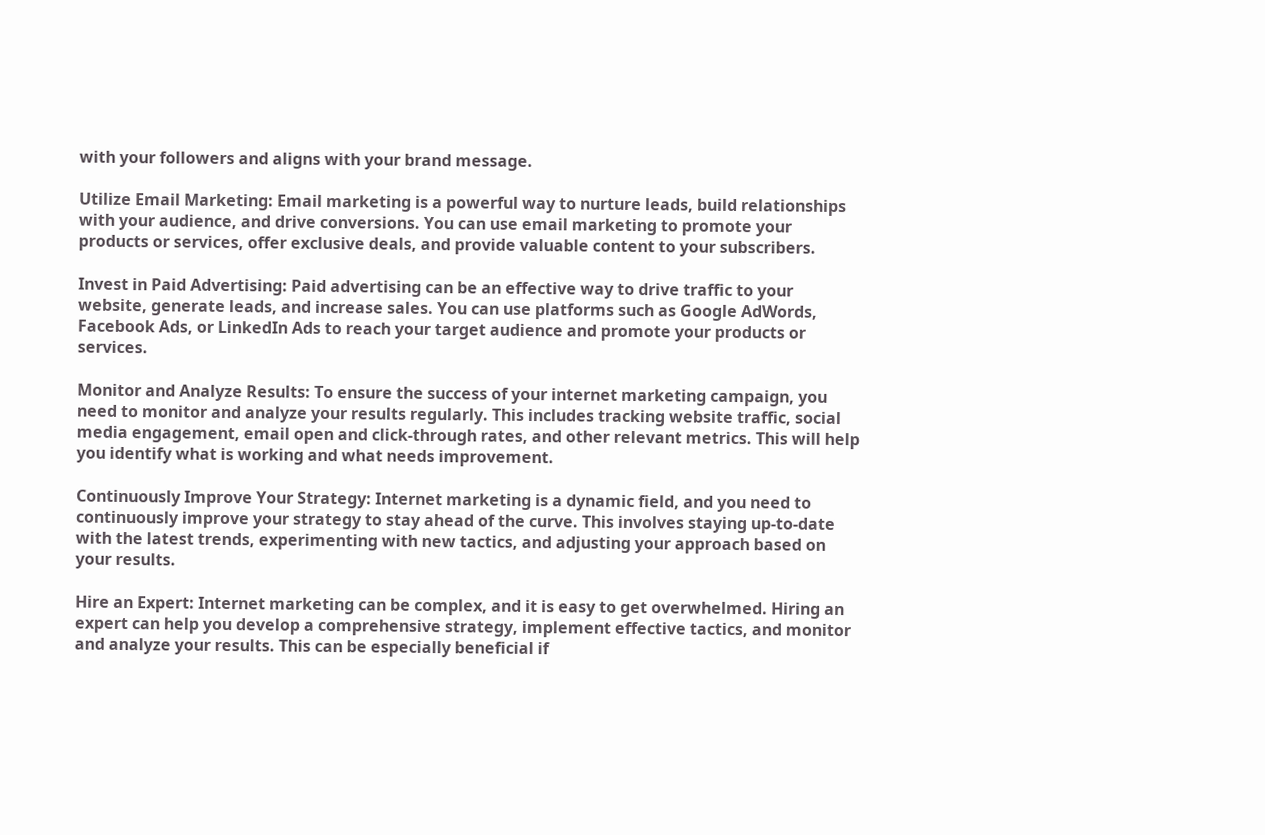with your followers and aligns with your brand message.

Utilize Email Marketing: Email marketing is a powerful way to nurture leads, build relationships with your audience, and drive conversions. You can use email marketing to promote your products or services, offer exclusive deals, and provide valuable content to your subscribers.

Invest in Paid Advertising: Paid advertising can be an effective way to drive traffic to your website, generate leads, and increase sales. You can use platforms such as Google AdWords, Facebook Ads, or LinkedIn Ads to reach your target audience and promote your products or services.

Monitor and Analyze Results: To ensure the success of your internet marketing campaign, you need to monitor and analyze your results regularly. This includes tracking website traffic, social media engagement, email open and click-through rates, and other relevant metrics. This will help you identify what is working and what needs improvement.

Continuously Improve Your Strategy: Internet marketing is a dynamic field, and you need to continuously improve your strategy to stay ahead of the curve. This involves staying up-to-date with the latest trends, experimenting with new tactics, and adjusting your approach based on your results.

Hire an Expert: Internet marketing can be complex, and it is easy to get overwhelmed. Hiring an expert can help you develop a comprehensive strategy, implement effective tactics, and monitor and analyze your results. This can be especially beneficial if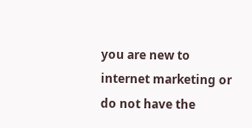you are new to internet marketing or do not have the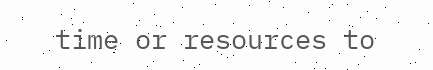time or resources to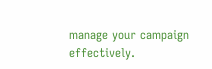manage your campaign effectively.